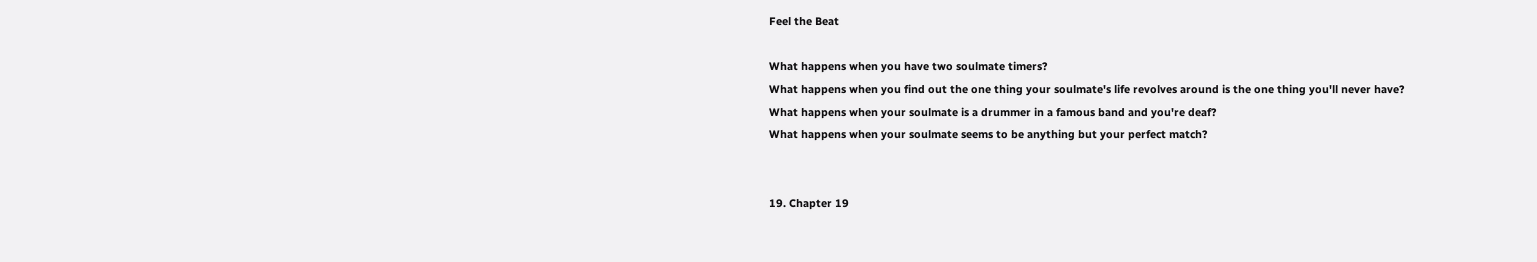Feel the Beat

What happens when you have two soulmate timers?
What happens when you find out the one thing your soulmate's life revolves around is the one thing you'll never have?
What happens when your soulmate is a drummer in a famous band and you're deaf?
What happens when your soulmate seems to be anything but your perfect match?


19. Chapter 19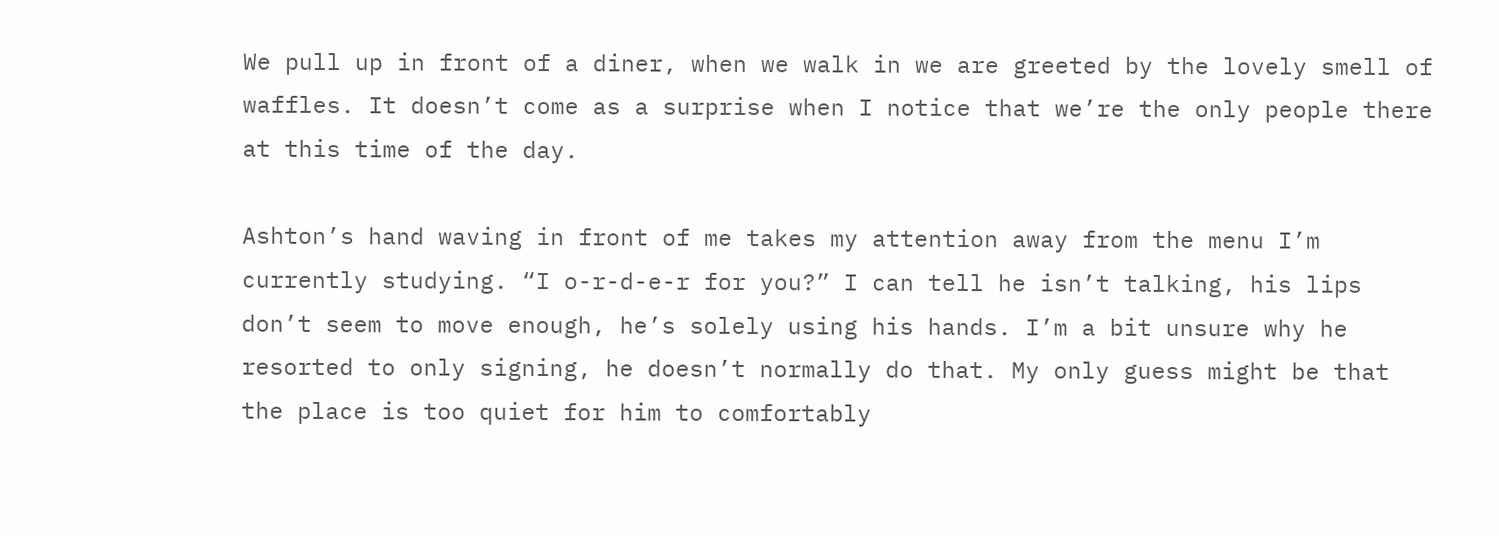We pull up in front of a diner, when we walk in we are greeted by the lovely smell of waffles. It doesn’t come as a surprise when I notice that we’re the only people there at this time of the day.

Ashton’s hand waving in front of me takes my attention away from the menu I’m currently studying. “I o-r-d-e-r for you?” I can tell he isn’t talking, his lips don’t seem to move enough, he’s solely using his hands. I’m a bit unsure why he resorted to only signing, he doesn’t normally do that. My only guess might be that the place is too quiet for him to comfortably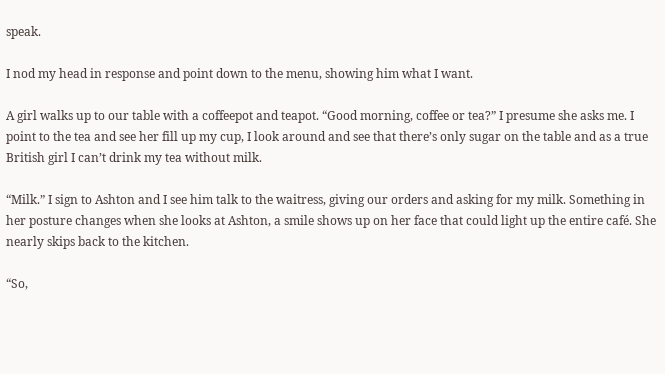speak.

I nod my head in response and point down to the menu, showing him what I want.

A girl walks up to our table with a coffeepot and teapot. “Good morning, coffee or tea?” I presume she asks me. I point to the tea and see her fill up my cup, I look around and see that there’s only sugar on the table and as a true British girl I can’t drink my tea without milk.

“Milk.” I sign to Ashton and I see him talk to the waitress, giving our orders and asking for my milk. Something in her posture changes when she looks at Ashton, a smile shows up on her face that could light up the entire café. She nearly skips back to the kitchen.

“So,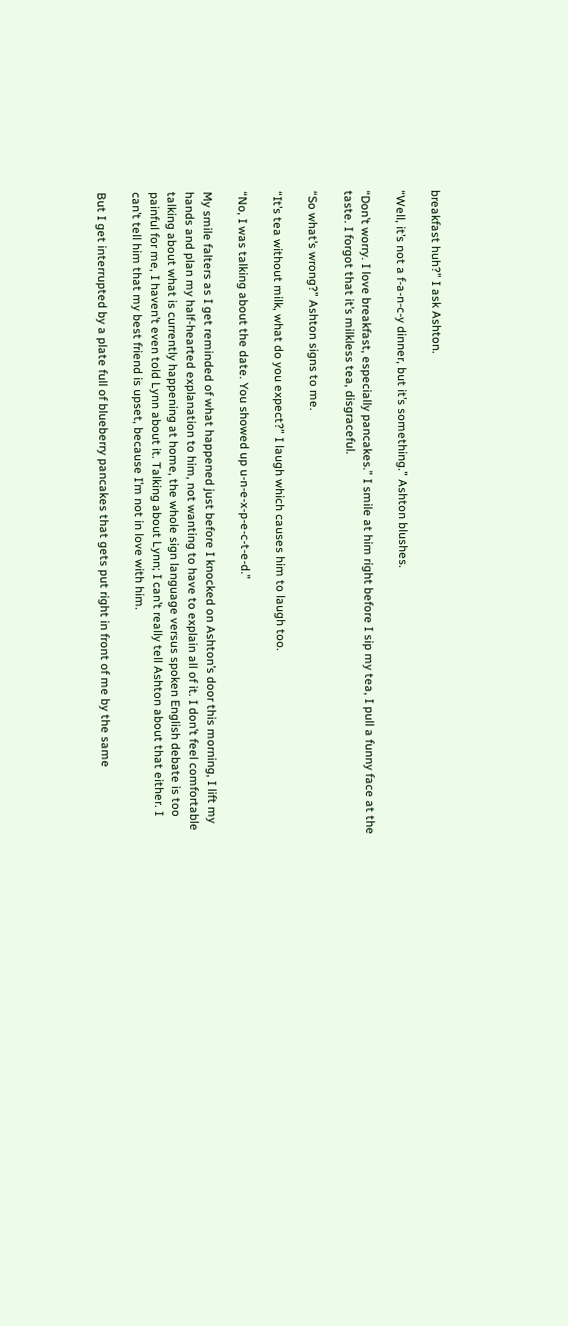breakfast huh?” I ask Ashton.

“Well, it’s not a f-a-n-c-y dinner, but it’s something.” Ashton blushes.

“Don’t worry. I love breakfast, especially pancakes.” I smile at him right before I sip my tea, I pull a funny face at the taste. I forgot that it’s milkless tea, disgraceful.

“So what’s wrong?” Ashton signs to me.

“It’s tea without milk, what do you expect?” I laugh which causes him to laugh too.

“No, I was talking about the date. You showed up u-n-e-x-p-e-c-t-e-d.”

My smile falters as I get reminded of what happened just before I knocked on Ashton’s door this morning, I lift my hands and plan my half-hearted explanation to him, not wanting to have to explain all of it. I don’t feel comfortable talking about what is currently happening at home, the whole sign language versus spoken English debate is too painful for me, I haven’t even told Lynn about it. Talking about Lynn; I can’t really tell Ashton about that either. I can’t tell him that my best friend is upset, because I’m not in love with him.

But I get interrupted by a plate full of blueberry pancakes that gets put right in front of me by the same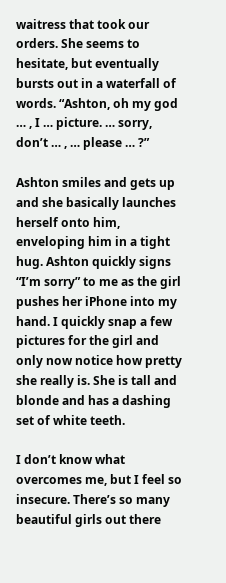waitress that took our orders. She seems to hesitate, but eventually bursts out in a waterfall of words. “Ashton, oh my god … , I … picture. … sorry, don’t … , … please … ?”

Ashton smiles and gets up and she basically launches herself onto him, enveloping him in a tight hug. Ashton quickly signs “I’m sorry” to me as the girl pushes her iPhone into my hand. I quickly snap a few pictures for the girl and only now notice how pretty she really is. She is tall and blonde and has a dashing set of white teeth.

I don’t know what overcomes me, but I feel so insecure. There’s so many beautiful girls out there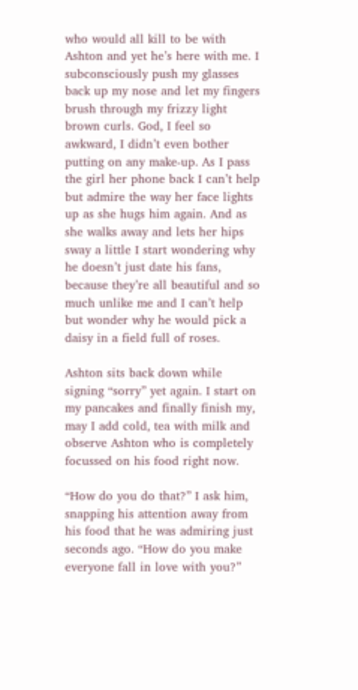who would all kill to be with Ashton and yet he’s here with me. I subconsciously push my glasses back up my nose and let my fingers brush through my frizzy light brown curls. God, I feel so awkward, I didn’t even bother putting on any make-up. As I pass the girl her phone back I can’t help but admire the way her face lights up as she hugs him again. And as she walks away and lets her hips sway a little I start wondering why he doesn’t just date his fans, because they’re all beautiful and so much unlike me and I can’t help but wonder why he would pick a daisy in a field full of roses.

Ashton sits back down while signing “sorry” yet again. I start on my pancakes and finally finish my, may I add cold, tea with milk and observe Ashton who is completely focussed on his food right now.

“How do you do that?” I ask him, snapping his attention away from his food that he was admiring just seconds ago. “How do you make everyone fall in love with you?”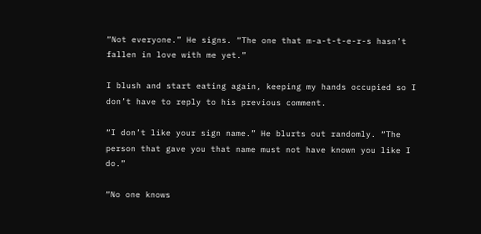“Not everyone.” He signs. “The one that m-a-t-t-e-r-s hasn’t fallen in love with me yet.”

I blush and start eating again, keeping my hands occupied so I don’t have to reply to his previous comment.

“I don’t like your sign name.” He blurts out randomly. “The person that gave you that name must not have known you like I do.”

“No one knows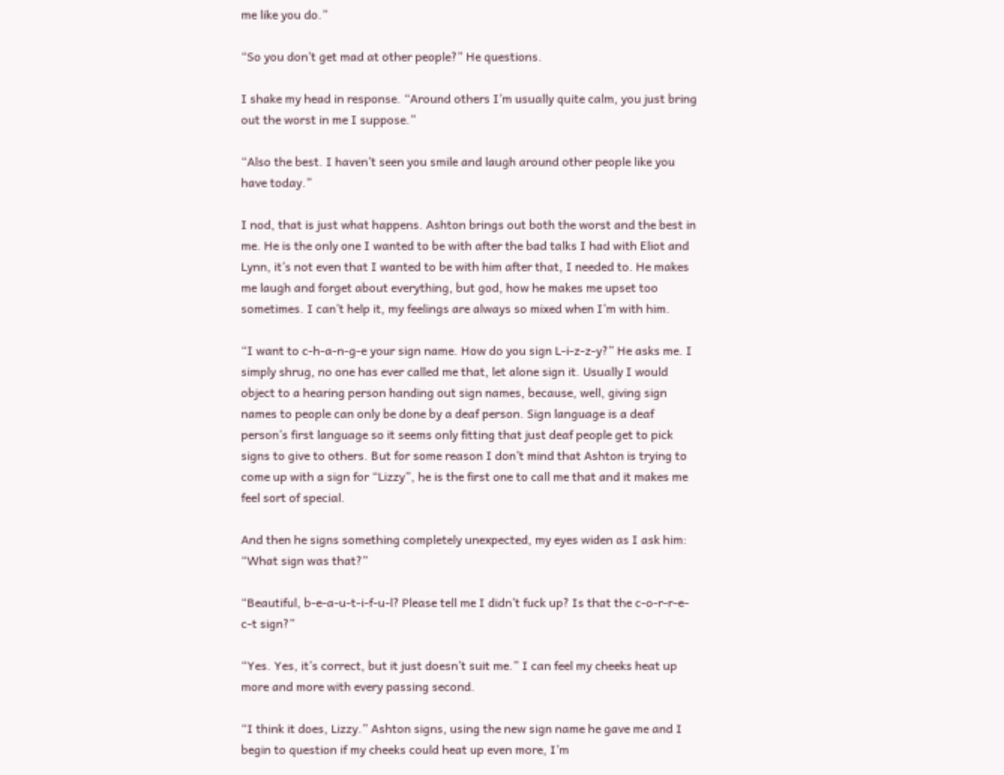me like you do.”

“So you don’t get mad at other people?” He questions.

I shake my head in response. “Around others I’m usually quite calm, you just bring out the worst in me I suppose.”

“Also the best. I haven’t seen you smile and laugh around other people like you have today.”

I nod, that is just what happens. Ashton brings out both the worst and the best in me. He is the only one I wanted to be with after the bad talks I had with Eliot and Lynn, it’s not even that I wanted to be with him after that, I needed to. He makes me laugh and forget about everything, but god, how he makes me upset too sometimes. I can’t help it, my feelings are always so mixed when I’m with him.

“I want to c-h-a-n-g-e your sign name. How do you sign L-i-z-z-y?” He asks me. I simply shrug, no one has ever called me that, let alone sign it. Usually I would object to a hearing person handing out sign names, because, well, giving sign names to people can only be done by a deaf person. Sign language is a deaf person’s first language so it seems only fitting that just deaf people get to pick signs to give to others. But for some reason I don’t mind that Ashton is trying to come up with a sign for “Lizzy”, he is the first one to call me that and it makes me feel sort of special.

And then he signs something completely unexpected, my eyes widen as I ask him: “What sign was that?”

“Beautiful, b-e-a-u-t-i-f-u-l? Please tell me I didn’t fuck up? Is that the c-o-r-r-e-c-t sign?”

“Yes. Yes, it’s correct, but it just doesn’t suit me.” I can feel my cheeks heat up more and more with every passing second.

“I think it does, Lizzy.” Ashton signs, using the new sign name he gave me and I begin to question if my cheeks could heat up even more, I’m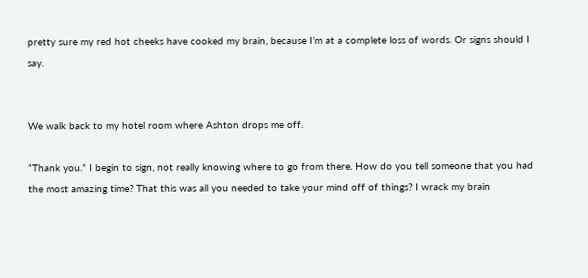pretty sure my red hot cheeks have cooked my brain, because I’m at a complete loss of words. Or signs should I say.


We walk back to my hotel room where Ashton drops me off.

“Thank you.” I begin to sign, not really knowing where to go from there. How do you tell someone that you had the most amazing time? That this was all you needed to take your mind off of things? I wrack my brain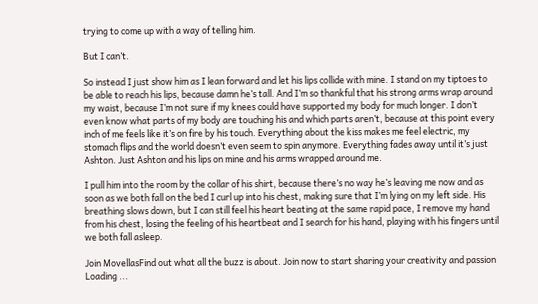trying to come up with a way of telling him.

But I can’t.

So instead I just show him as I lean forward and let his lips collide with mine. I stand on my tiptoes to be able to reach his lips, because damn he’s tall. And I’m so thankful that his strong arms wrap around my waist, because I’m not sure if my knees could have supported my body for much longer. I don’t even know what parts of my body are touching his and which parts aren’t, because at this point every inch of me feels like it’s on fire by his touch. Everything about the kiss makes me feel electric, my stomach flips and the world doesn’t even seem to spin anymore. Everything fades away until it’s just Ashton. Just Ashton and his lips on mine and his arms wrapped around me.

I pull him into the room by the collar of his shirt, because there’s no way he’s leaving me now and as soon as we both fall on the bed I curl up into his chest, making sure that I’m lying on my left side. His breathing slows down, but I can still feel his heart beating at the same rapid pace, I remove my hand from his chest, losing the feeling of his heartbeat and I search for his hand, playing with his fingers until we both fall asleep.

Join MovellasFind out what all the buzz is about. Join now to start sharing your creativity and passion
Loading ...